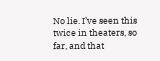No lie. I’ve seen this twice in theaters, so far, and that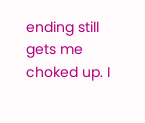ending still gets me choked up. I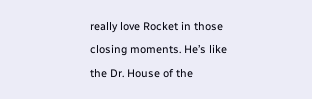really love Rocket in those closing moments. He’s like the Dr. House of the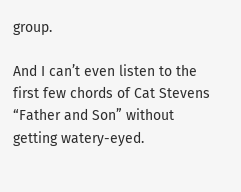group.

And I can’t even listen to the first few chords of Cat Stevens “Father and Son” without getting watery-eyed.